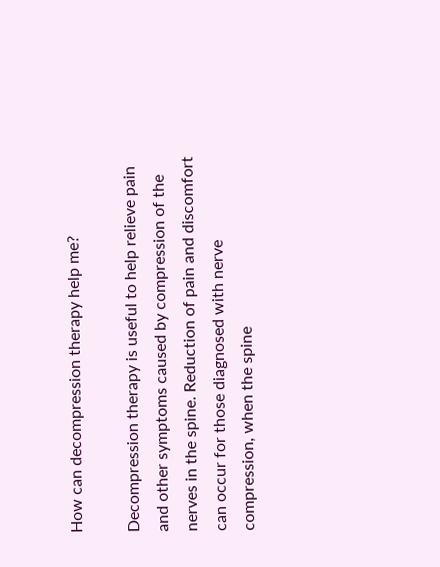How can decompression therapy help me?

Decompression therapy is useful to help relieve pain and other symptoms caused by compression of the nerves in the spine. Reduction of pain and discomfort can occur for those diagnosed with nerve compression, when the spine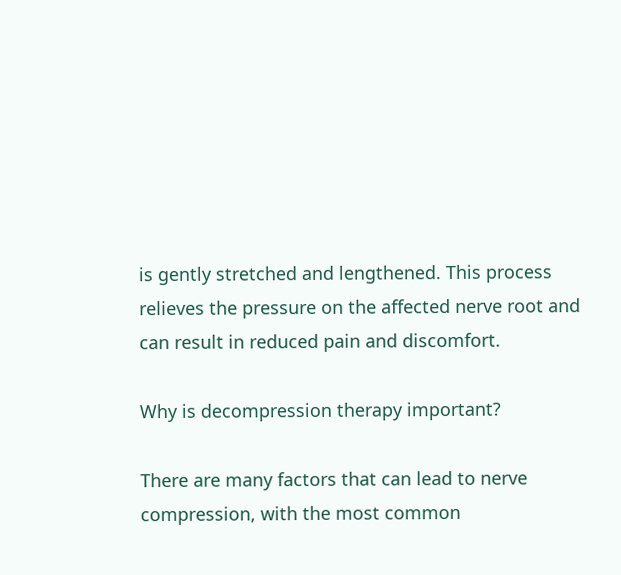is gently stretched and lengthened. This process relieves the pressure on the affected nerve root and can result in reduced pain and discomfort.

Why is decompression therapy important?

There are many factors that can lead to nerve compression, with the most common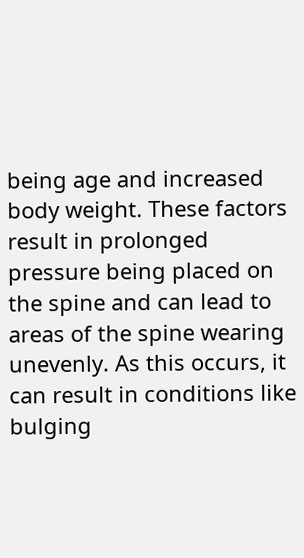being age and increased body weight. These factors result in prolonged pressure being placed on the spine and can lead to areas of the spine wearing unevenly. As this occurs, it can result in conditions like bulging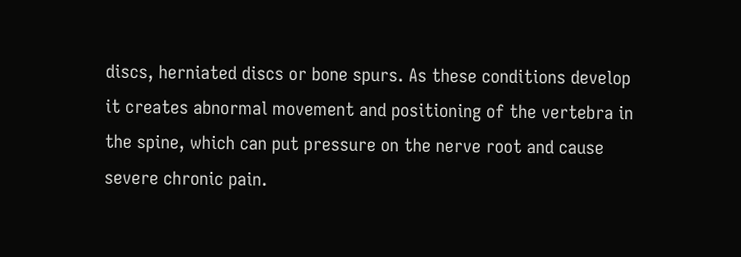discs, herniated discs or bone spurs. As these conditions develop it creates abnormal movement and positioning of the vertebra in the spine, which can put pressure on the nerve root and cause severe chronic pain.